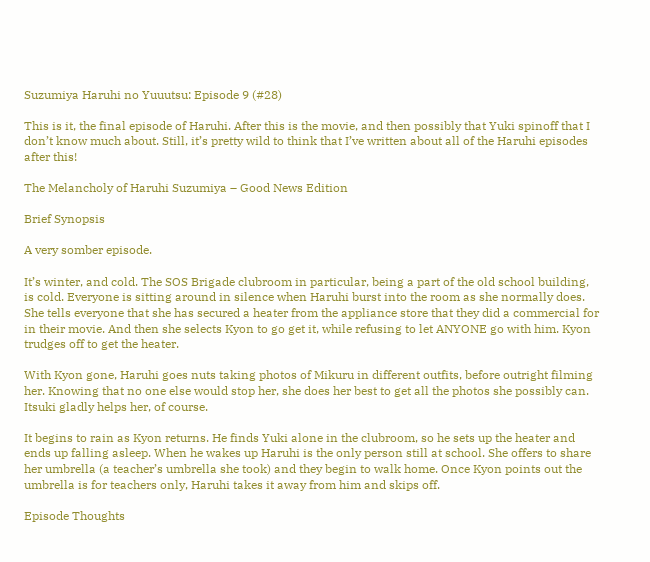Suzumiya Haruhi no Yuuutsu: Episode 9 (#28)

This is it, the final episode of Haruhi. After this is the movie, and then possibly that Yuki spinoff that I don’t know much about. Still, it’s pretty wild to think that I’ve written about all of the Haruhi episodes after this!

The Melancholy of Haruhi Suzumiya – Good News Edition

Brief Synopsis

A very somber episode.

It’s winter, and cold. The SOS Brigade clubroom in particular, being a part of the old school building, is cold. Everyone is sitting around in silence when Haruhi burst into the room as she normally does. She tells everyone that she has secured a heater from the appliance store that they did a commercial for in their movie. And then she selects Kyon to go get it, while refusing to let ANYONE go with him. Kyon trudges off to get the heater.

With Kyon gone, Haruhi goes nuts taking photos of Mikuru in different outfits, before outright filming her. Knowing that no one else would stop her, she does her best to get all the photos she possibly can. Itsuki gladly helps her, of course.

It begins to rain as Kyon returns. He finds Yuki alone in the clubroom, so he sets up the heater and ends up falling asleep. When he wakes up Haruhi is the only person still at school. She offers to share her umbrella (a teacher’s umbrella she took) and they begin to walk home. Once Kyon points out the umbrella is for teachers only, Haruhi takes it away from him and skips off.

Episode Thoughts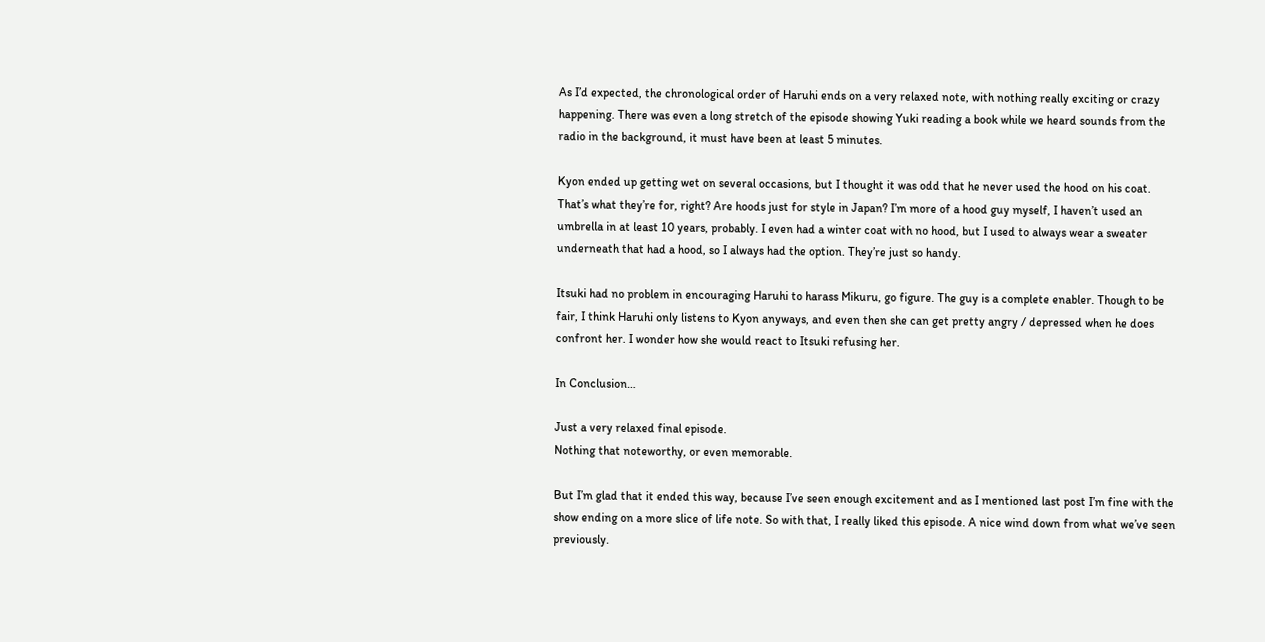As I’d expected, the chronological order of Haruhi ends on a very relaxed note, with nothing really exciting or crazy happening. There was even a long stretch of the episode showing Yuki reading a book while we heard sounds from the radio in the background, it must have been at least 5 minutes.

Kyon ended up getting wet on several occasions, but I thought it was odd that he never used the hood on his coat. That’s what they’re for, right? Are hoods just for style in Japan? I’m more of a hood guy myself, I haven’t used an umbrella in at least 10 years, probably. I even had a winter coat with no hood, but I used to always wear a sweater underneath that had a hood, so I always had the option. They’re just so handy.

Itsuki had no problem in encouraging Haruhi to harass Mikuru, go figure. The guy is a complete enabler. Though to be fair, I think Haruhi only listens to Kyon anyways, and even then she can get pretty angry / depressed when he does confront her. I wonder how she would react to Itsuki refusing her.

In Conclusion…

Just a very relaxed final episode.
Nothing that noteworthy, or even memorable.

But I’m glad that it ended this way, because I’ve seen enough excitement and as I mentioned last post I’m fine with the show ending on a more slice of life note. So with that, I really liked this episode. A nice wind down from what we’ve seen previously.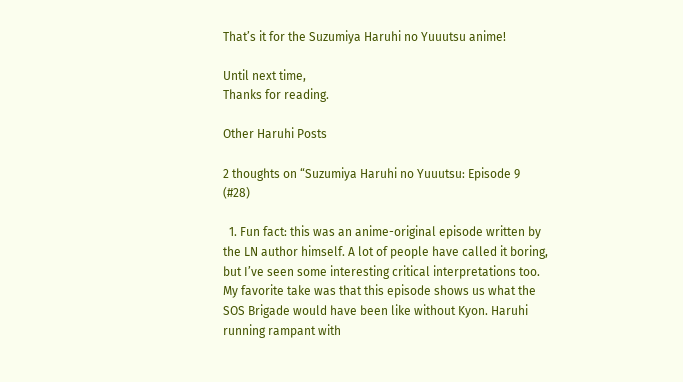That’s it for the Suzumiya Haruhi no Yuuutsu anime!

Until next time,
Thanks for reading.

Other Haruhi Posts

2 thoughts on “Suzumiya Haruhi no Yuuutsu: Episode 9 (#28)

  1. Fun fact: this was an anime-original episode written by the LN author himself. A lot of people have called it boring, but I’ve seen some interesting critical interpretations too. My favorite take was that this episode shows us what the SOS Brigade would have been like without Kyon. Haruhi running rampant with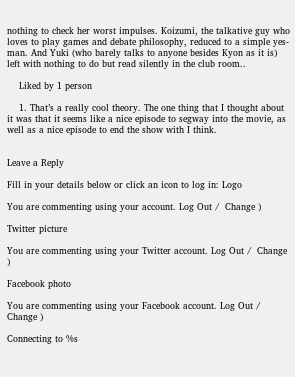nothing to check her worst impulses. Koizumi, the talkative guy who loves to play games and debate philosophy, reduced to a simple yes-man. And Yuki (who barely talks to anyone besides Kyon as it is) left with nothing to do but read silently in the club room..

    Liked by 1 person

    1. That’s a really cool theory. The one thing that I thought about it was that it seems like a nice episode to segway into the movie, as well as a nice episode to end the show with I think.


Leave a Reply

Fill in your details below or click an icon to log in: Logo

You are commenting using your account. Log Out /  Change )

Twitter picture

You are commenting using your Twitter account. Log Out /  Change )

Facebook photo

You are commenting using your Facebook account. Log Out /  Change )

Connecting to %s